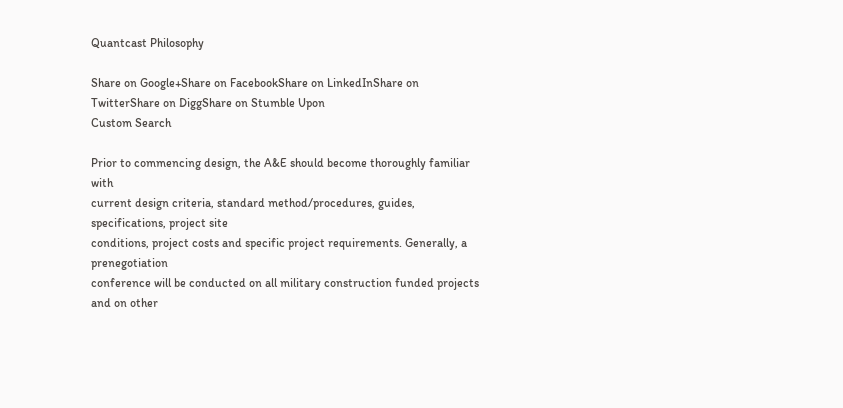Quantcast Philosophy

Share on Google+Share on FacebookShare on LinkedInShare on TwitterShare on DiggShare on Stumble Upon
Custom Search

Prior to commencing design, the A&E should become thoroughly familiar with
current design criteria, standard method/procedures, guides, specifications, project site
conditions, project costs and specific project requirements. Generally, a prenegotiation
conference will be conducted on all military construction funded projects and on other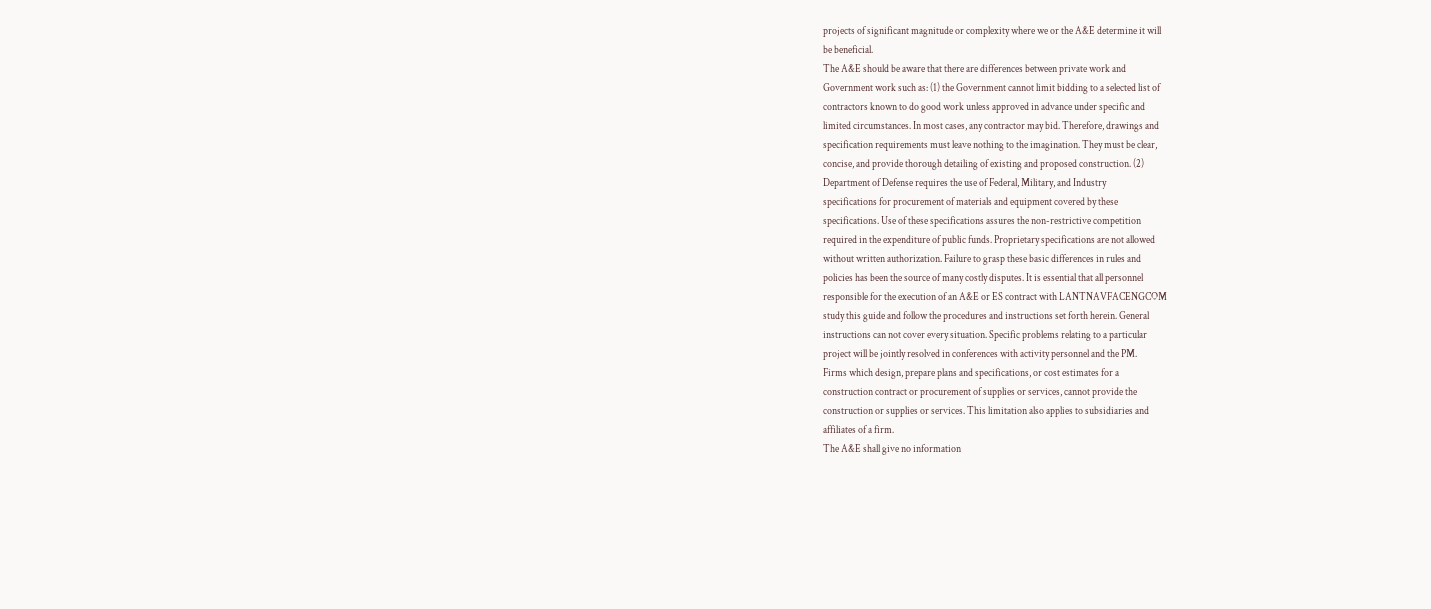projects of significant magnitude or complexity where we or the A&E determine it will
be beneficial.
The A&E should be aware that there are differences between private work and
Government work such as: (1) the Government cannot limit bidding to a selected list of
contractors known to do good work unless approved in advance under specific and
limited circumstances. In most cases, any contractor may bid. Therefore, drawings and
specification requirements must leave nothing to the imagination. They must be clear,
concise, and provide thorough detailing of existing and proposed construction. (2)
Department of Defense requires the use of Federal, Military, and Industry
specifications for procurement of materials and equipment covered by these
specifications. Use of these specifications assures the non-restrictive competition
required in the expenditure of public funds. Proprietary specifications are not allowed
without written authorization. Failure to grasp these basic differences in rules and
policies has been the source of many costly disputes. It is essential that all personnel
responsible for the execution of an A&E or ES contract with LANTNAVFACENGCOM
study this guide and follow the procedures and instructions set forth herein. General
instructions can not cover every situation. Specific problems relating to a particular
project will be jointly resolved in conferences with activity personnel and the PM.
Firms which design, prepare plans and specifications, or cost estimates for a
construction contract or procurement of supplies or services, cannot provide the
construction or supplies or services. This limitation also applies to subsidiaries and
affiliates of a firm.
The A&E shall give no information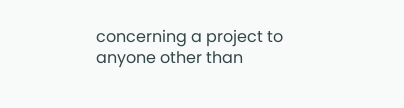concerning a project to anyone other than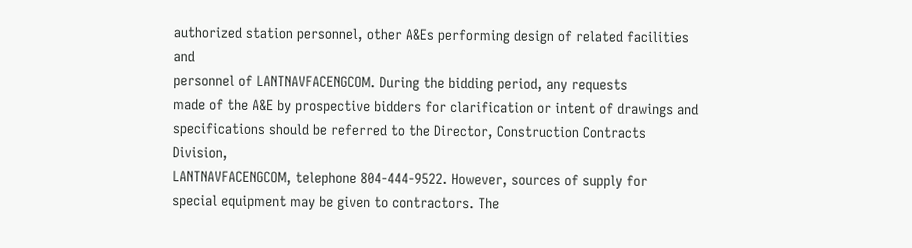authorized station personnel, other A&Es performing design of related facilities and
personnel of LANTNAVFACENGCOM. During the bidding period, any requests
made of the A&E by prospective bidders for clarification or intent of drawings and
specifications should be referred to the Director, Construction Contracts Division,
LANTNAVFACENGCOM, telephone 804-444-9522. However, sources of supply for
special equipment may be given to contractors. The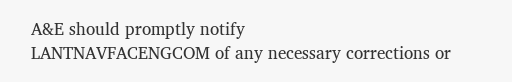A&E should promptly notify
LANTNAVFACENGCOM of any necessary corrections or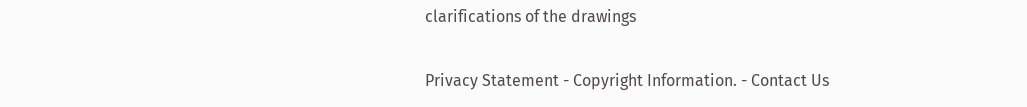clarifications of the drawings


Privacy Statement - Copyright Information. - Contact Us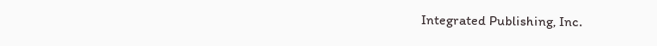Integrated Publishing, Inc.